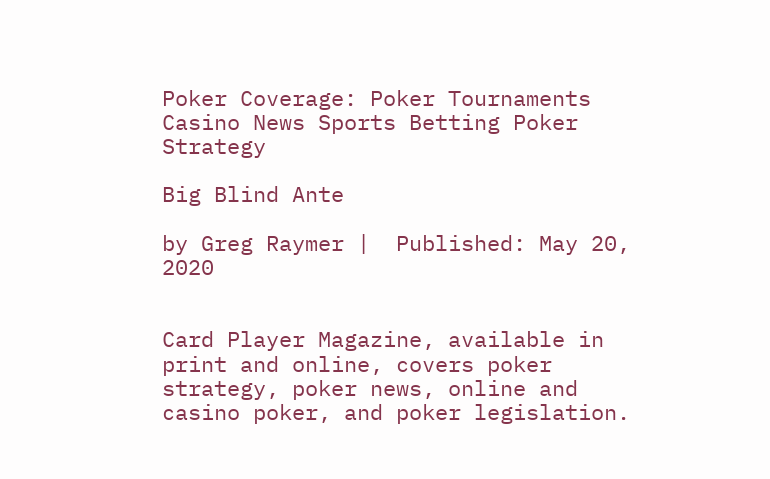Poker Coverage: Poker Tournaments Casino News Sports Betting Poker Strategy

Big Blind Ante

by Greg Raymer |  Published: May 20, 2020


Card Player Magazine, available in print and online, covers poker strategy, poker news, online and casino poker, and poker legislation.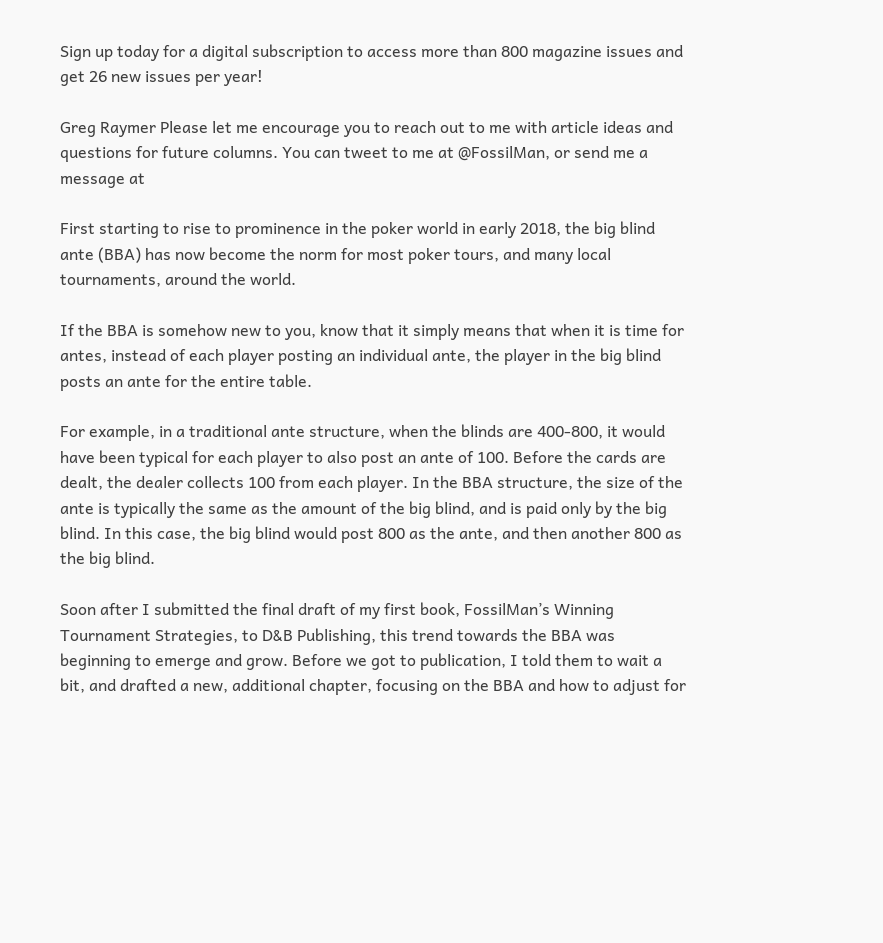Sign up today for a digital subscription to access more than 800 magazine issues and get 26 new issues per year!

Greg Raymer Please let me encourage you to reach out to me with article ideas and questions for future columns. You can tweet to me at @FossilMan, or send me a message at

First starting to rise to prominence in the poker world in early 2018, the big blind ante (BBA) has now become the norm for most poker tours, and many local tournaments, around the world.

If the BBA is somehow new to you, know that it simply means that when it is time for antes, instead of each player posting an individual ante, the player in the big blind posts an ante for the entire table.

For example, in a traditional ante structure, when the blinds are 400-800, it would have been typical for each player to also post an ante of 100. Before the cards are dealt, the dealer collects 100 from each player. In the BBA structure, the size of the ante is typically the same as the amount of the big blind, and is paid only by the big blind. In this case, the big blind would post 800 as the ante, and then another 800 as the big blind.

Soon after I submitted the final draft of my first book, FossilMan’s Winning Tournament Strategies, to D&B Publishing, this trend towards the BBA was beginning to emerge and grow. Before we got to publication, I told them to wait a bit, and drafted a new, additional chapter, focusing on the BBA and how to adjust for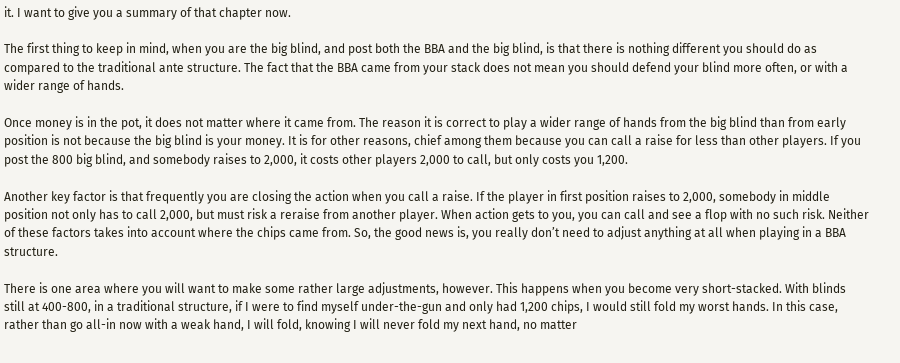it. I want to give you a summary of that chapter now.

The first thing to keep in mind, when you are the big blind, and post both the BBA and the big blind, is that there is nothing different you should do as compared to the traditional ante structure. The fact that the BBA came from your stack does not mean you should defend your blind more often, or with a wider range of hands.

Once money is in the pot, it does not matter where it came from. The reason it is correct to play a wider range of hands from the big blind than from early position is not because the big blind is your money. It is for other reasons, chief among them because you can call a raise for less than other players. If you post the 800 big blind, and somebody raises to 2,000, it costs other players 2,000 to call, but only costs you 1,200.

Another key factor is that frequently you are closing the action when you call a raise. If the player in first position raises to 2,000, somebody in middle position not only has to call 2,000, but must risk a reraise from another player. When action gets to you, you can call and see a flop with no such risk. Neither of these factors takes into account where the chips came from. So, the good news is, you really don’t need to adjust anything at all when playing in a BBA structure.

There is one area where you will want to make some rather large adjustments, however. This happens when you become very short-stacked. With blinds still at 400-800, in a traditional structure, if I were to find myself under-the-gun and only had 1,200 chips, I would still fold my worst hands. In this case, rather than go all-in now with a weak hand, I will fold, knowing I will never fold my next hand, no matter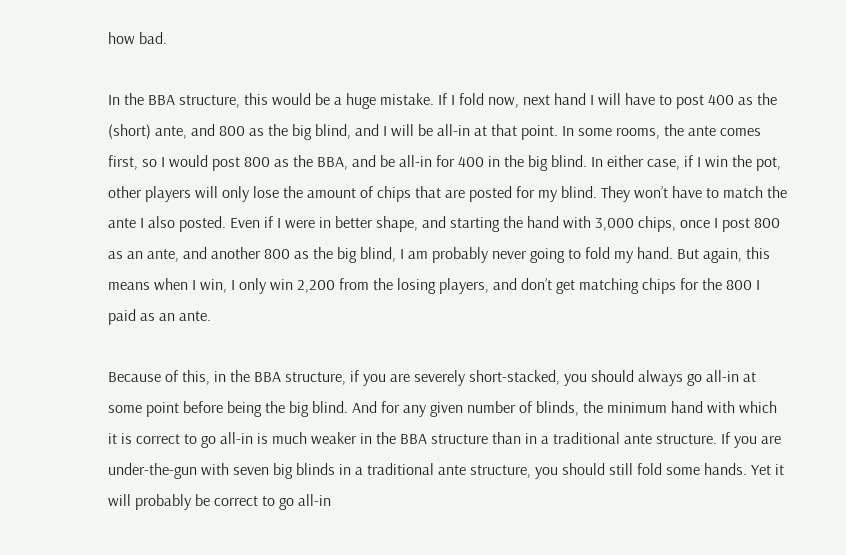how bad.

In the BBA structure, this would be a huge mistake. If I fold now, next hand I will have to post 400 as the (short) ante, and 800 as the big blind, and I will be all-in at that point. In some rooms, the ante comes first, so I would post 800 as the BBA, and be all-in for 400 in the big blind. In either case, if I win the pot, other players will only lose the amount of chips that are posted for my blind. They won’t have to match the ante I also posted. Even if I were in better shape, and starting the hand with 3,000 chips, once I post 800 as an ante, and another 800 as the big blind, I am probably never going to fold my hand. But again, this means when I win, I only win 2,200 from the losing players, and don’t get matching chips for the 800 I paid as an ante.

Because of this, in the BBA structure, if you are severely short-stacked, you should always go all-in at some point before being the big blind. And for any given number of blinds, the minimum hand with which it is correct to go all-in is much weaker in the BBA structure than in a traditional ante structure. If you are under-the-gun with seven big blinds in a traditional ante structure, you should still fold some hands. Yet it will probably be correct to go all-in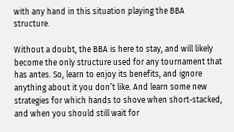with any hand in this situation playing the BBA structure.

Without a doubt, the BBA is here to stay, and will likely become the only structure used for any tournament that has antes. So, learn to enjoy its benefits, and ignore anything about it you don’t like. And learn some new strategies for which hands to shove when short-stacked, and when you should still wait for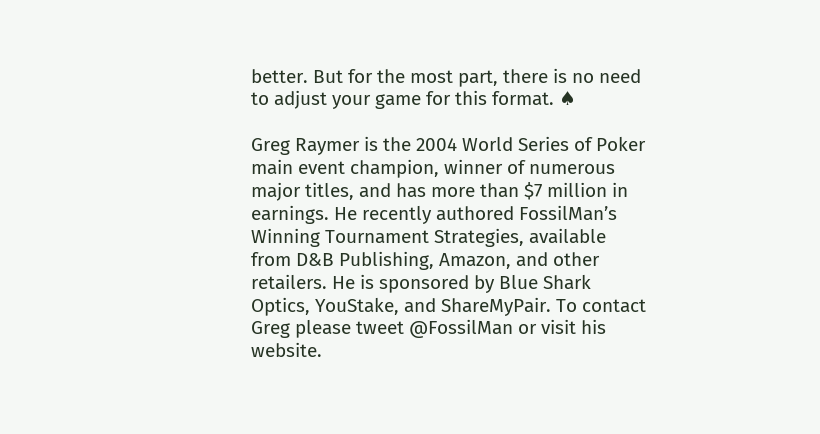better. But for the most part, there is no need to adjust your game for this format. ♠

Greg Raymer is the 2004 World Series of Poker main event champion, winner of numerous major titles, and has more than $7 million in earnings. He recently authored FossilMan’s Winning Tournament Strategies, available from D&B Publishing, Amazon, and other retailers. He is sponsored by Blue Shark Optics, YouStake, and ShareMyPair. To contact Greg please tweet @FossilMan or visit his website.